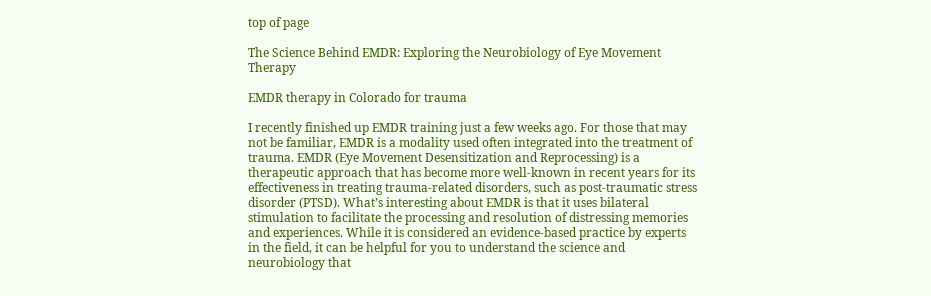top of page

The Science Behind EMDR: Exploring the Neurobiology of Eye Movement Therapy

EMDR therapy in Colorado for trauma

I recently finished up EMDR training just a few weeks ago. For those that may not be familiar, EMDR is a modality used often integrated into the treatment of trauma. EMDR (Eye Movement Desensitization and Reprocessing) is a therapeutic approach that has become more well-known in recent years for its effectiveness in treating trauma-related disorders, such as post-traumatic stress disorder (PTSD). What’s interesting about EMDR is that it uses bilateral stimulation to facilitate the processing and resolution of distressing memories and experiences. While it is considered an evidence-based practice by experts in the field, it can be helpful for you to understand the science and neurobiology that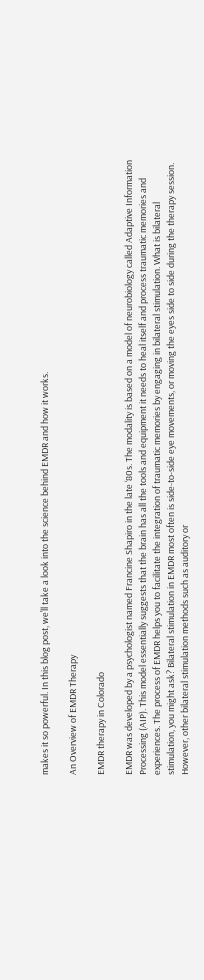makes it so powerful. In this blog post, we’ll take a look into the science behind EMDR and how it works.

An Overview of EMDR Therapy

EMDR therapy in Colorado

EMDR was developed by a psychologist named Francine Shapiro in the late ‘80s. The modality is based on a model of neurobiology called Adaptive Information Processing (AIP). This model essentially suggests that the brain has all the tools and equipment it needs to heal itself and process traumatic memories and experiences. The process of EMDR helps you to facilitate the integration of traumatic memories by engaging in bilateral stimulation. What is bilateral stimulation, you might ask? Bilateral stimulation in EMDR most often is side-to-side eye movements, or moving the eyes side to side during the therapy session. However, other bilateral stimulation methods such as auditory or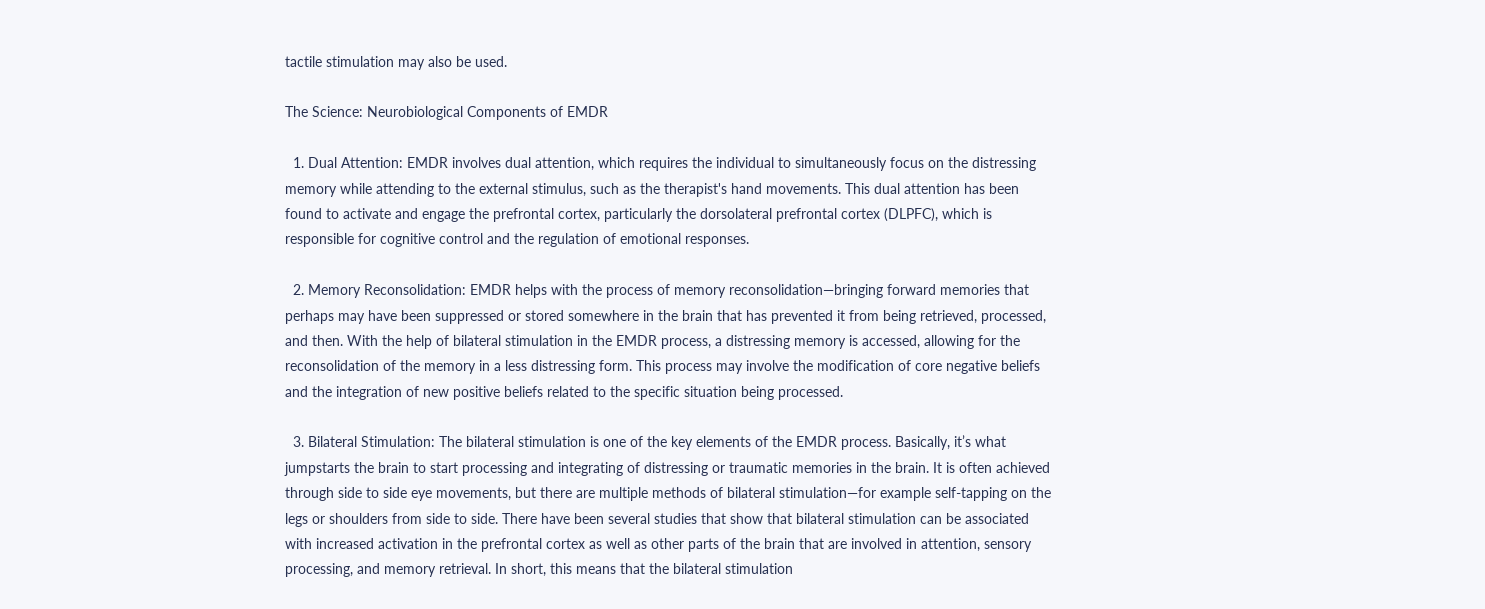tactile stimulation may also be used.

The Science: Neurobiological Components of EMDR

  1. Dual Attention: EMDR involves dual attention, which requires the individual to simultaneously focus on the distressing memory while attending to the external stimulus, such as the therapist's hand movements. This dual attention has been found to activate and engage the prefrontal cortex, particularly the dorsolateral prefrontal cortex (DLPFC), which is responsible for cognitive control and the regulation of emotional responses.

  2. Memory Reconsolidation: EMDR helps with the process of memory reconsolidation—bringing forward memories that perhaps may have been suppressed or stored somewhere in the brain that has prevented it from being retrieved, processed, and then. With the help of bilateral stimulation in the EMDR process, a distressing memory is accessed, allowing for the reconsolidation of the memory in a less distressing form. This process may involve the modification of core negative beliefs and the integration of new positive beliefs related to the specific situation being processed.

  3. Bilateral Stimulation: The bilateral stimulation is one of the key elements of the EMDR process. Basically, it’s what jumpstarts the brain to start processing and integrating of distressing or traumatic memories in the brain. It is often achieved through side to side eye movements, but there are multiple methods of bilateral stimulation—for example self-tapping on the legs or shoulders from side to side. There have been several studies that show that bilateral stimulation can be associated with increased activation in the prefrontal cortex as well as other parts of the brain that are involved in attention, sensory processing, and memory retrieval. In short, this means that the bilateral stimulation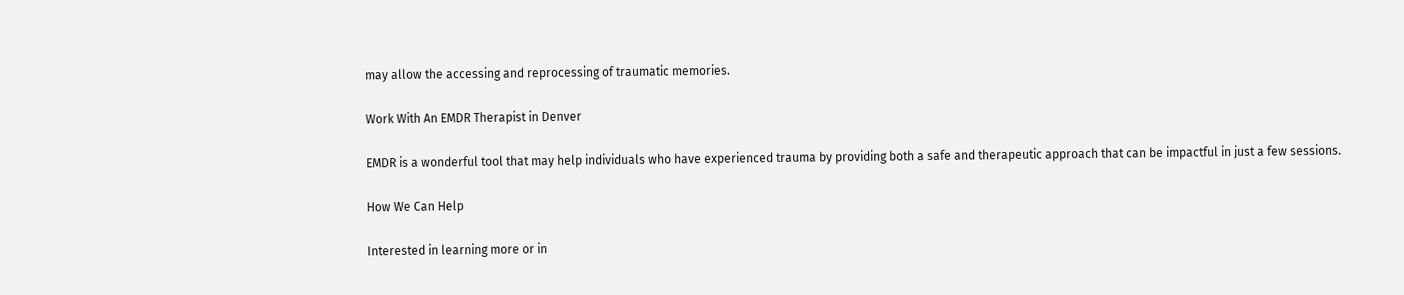may allow the accessing and reprocessing of traumatic memories.

Work With An EMDR Therapist in Denver

EMDR is a wonderful tool that may help individuals who have experienced trauma by providing both a safe and therapeutic approach that can be impactful in just a few sessions.

How We Can Help

Interested in learning more or in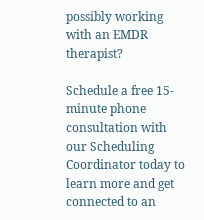possibly working with an EMDR therapist?

Schedule a free 15-minute phone consultation with our Scheduling Coordinator today to learn more and get connected to an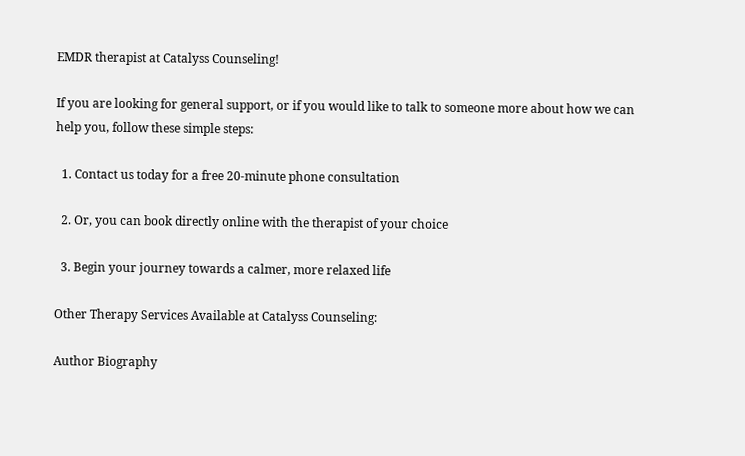EMDR therapist at Catalyss Counseling!

If you are looking for general support, or if you would like to talk to someone more about how we can help you, follow these simple steps:

  1. Contact us today for a free 20-minute phone consultation

  2. Or, you can book directly online with the therapist of your choice

  3. Begin your journey towards a calmer, more relaxed life

Other Therapy Services Available at Catalyss Counseling:

Author Biography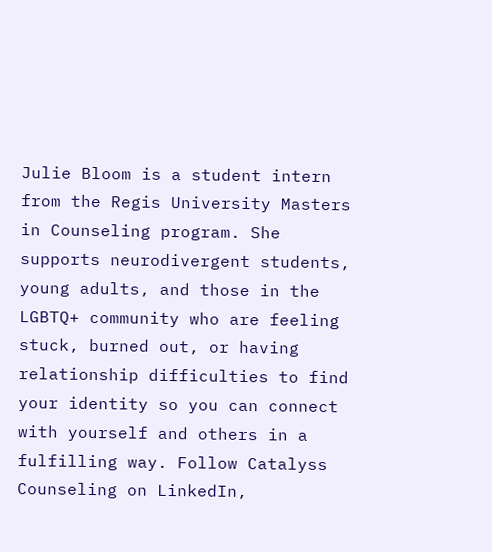Julie Bloom is a student intern from the Regis University Masters in Counseling program. She supports neurodivergent students, young adults, and those in the LGBTQ+ community who are feeling stuck, burned out, or having relationship difficulties to find your identity so you can connect with yourself and others in a fulfilling way. Follow Catalyss Counseling on LinkedIn,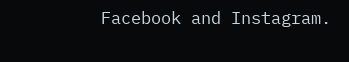Facebook and Instagram.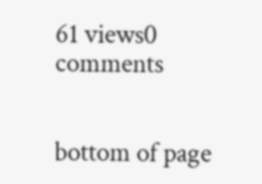61 views0 comments


bottom of page